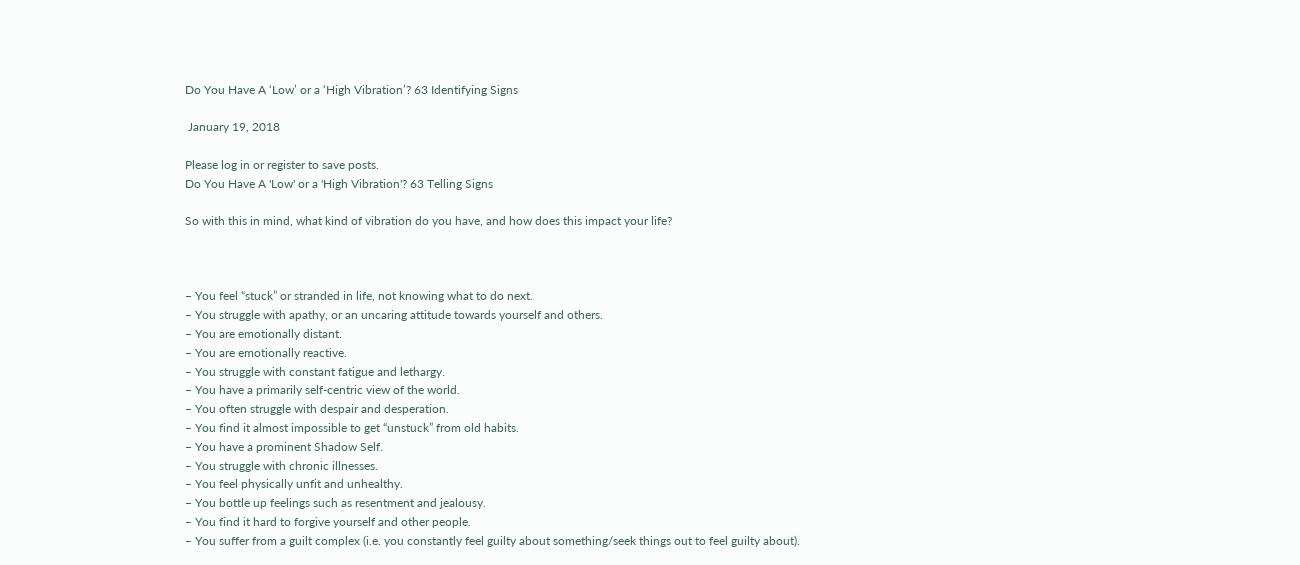Do You Have A ‘Low’ or a ‘High Vibration’? 63 Identifying Signs

 January 19, 2018

Please log in or register to save posts.
Do You Have A 'Low' or a 'High Vibration'? 63 Telling Signs

So with this in mind, what kind of vibration do you have, and how does this impact your life?



– You feel “stuck” or stranded in life, not knowing what to do next.
– You struggle with apathy, or an uncaring attitude towards yourself and others.
– You are emotionally distant.
– You are emotionally reactive.
– You struggle with constant fatigue and lethargy.
– You have a primarily self-centric view of the world.
– You often struggle with despair and desperation.
– You find it almost impossible to get “unstuck” from old habits.
– You have a prominent Shadow Self.
– You struggle with chronic illnesses.
– You feel physically unfit and unhealthy.
– You bottle up feelings such as resentment and jealousy.
– You find it hard to forgive yourself and other people.
– You suffer from a guilt complex (i.e. you constantly feel guilty about something/seek things out to feel guilty about).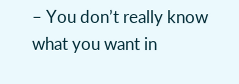– You don’t really know what you want in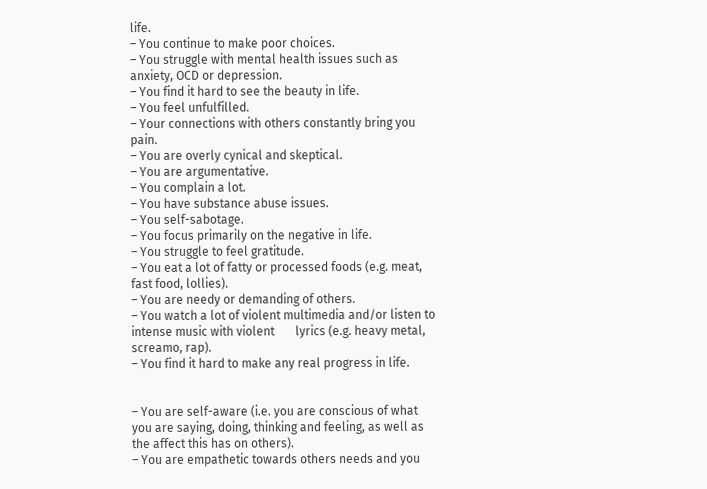life.
– You continue to make poor choices.
– You struggle with mental health issues such as anxiety, OCD or depression.
– You find it hard to see the beauty in life.
– You feel unfulfilled.
– Your connections with others constantly bring you pain.
– You are overly cynical and skeptical.
– You are argumentative.
– You complain a lot.
– You have substance abuse issues.
– You self-sabotage.
– You focus primarily on the negative in life.
– You struggle to feel gratitude.
– You eat a lot of fatty or processed foods (e.g. meat, fast food, lollies).
– You are needy or demanding of others.
– You watch a lot of violent multimedia and/or listen to intense music with violent       lyrics (e.g. heavy metal, screamo, rap).
– You find it hard to make any real progress in life.


– You are self-aware (i.e. you are conscious of what you are saying, doing, thinking and feeling, as well as the affect this has on others).
– You are empathetic towards others needs and you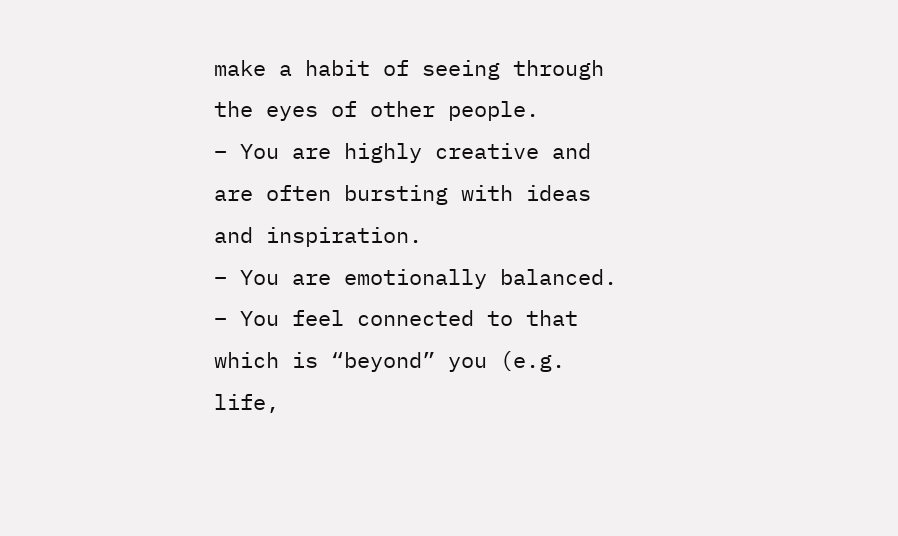make a habit of seeing through the eyes of other people.
– You are highly creative and are often bursting with ideas and inspiration.
– You are emotionally balanced.
– You feel connected to that which is “beyond” you (e.g. life,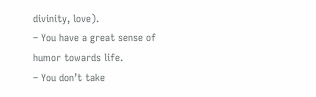divinity, love).
– You have a great sense of humor towards life.
– You don’t take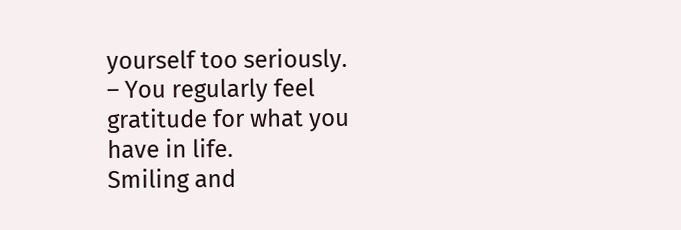yourself too seriously.
– You regularly feel gratitude for what you have in life.
Smiling and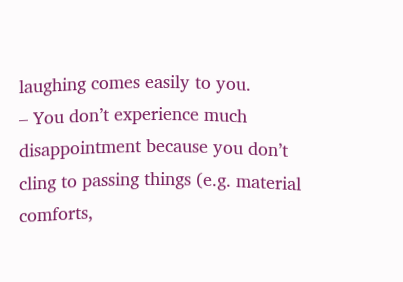laughing comes easily to you.
– You don’t experience much disappointment because you don’t cling to passing things (e.g. material comforts,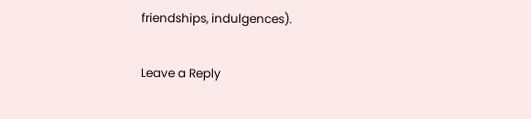friendships, indulgences).

Leave a Reply